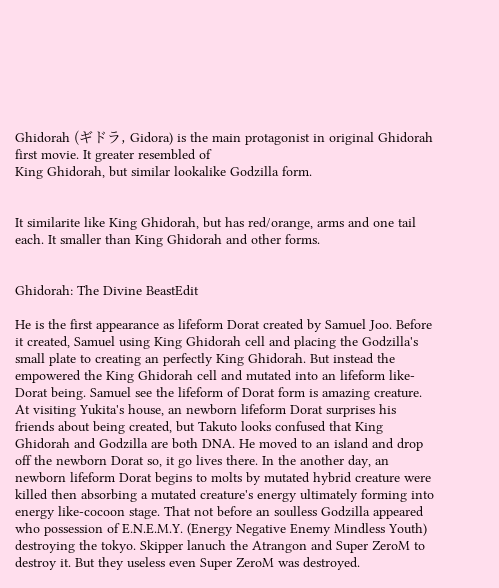Ghidorah (ギドラ, Gidora) is the main protagonist in original Ghidorah first movie. It greater resembled of
King Ghidorah, but similar lookalike Godzilla form.


It similarite like King Ghidorah, but has red/orange, arms and one tail each. It smaller than King Ghidorah and other forms.


Ghidorah: The Divine BeastEdit

He is the first appearance as lifeform Dorat created by Samuel Joo. Before it created, Samuel using King Ghidorah cell and placing the Godzilla's small plate to creating an perfectly King Ghidorah. But instead the empowered the King Ghidorah cell and mutated into an lifeform like-Dorat being. Samuel see the lifeform of Dorat form is amazing creature. At visiting Yukita's house, an newborn lifeform Dorat surprises his friends about being created, but Takuto looks confused that King Ghidorah and Godzilla are both DNA. He moved to an island and drop off the newborn Dorat so, it go lives there. In the another day, an newborn lifeform Dorat begins to molts by mutated hybrid creature were killed then absorbing a mutated creature's energy ultimately forming into energy like-cocoon stage. That not before an soulless Godzilla appeared who possession of E.N.E.M.Y. (Energy Negative Enemy Mindless Youth) destroying the tokyo. Skipper lanuch the Atrangon and Super ZeroM to destroy it. But they useless even Super ZeroM was destroyed.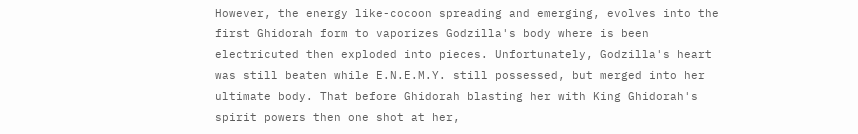However, the energy like-cocoon spreading and emerging, evolves into the first Ghidorah form to vaporizes Godzilla's body where is been electricuted then exploded into pieces. Unfortunately, Godzilla's heart was still beaten while E.N.E.M.Y. still possessed, but merged into her ultimate body. That before Ghidorah blasting her with King Ghidorah's spirit powers then one shot at her,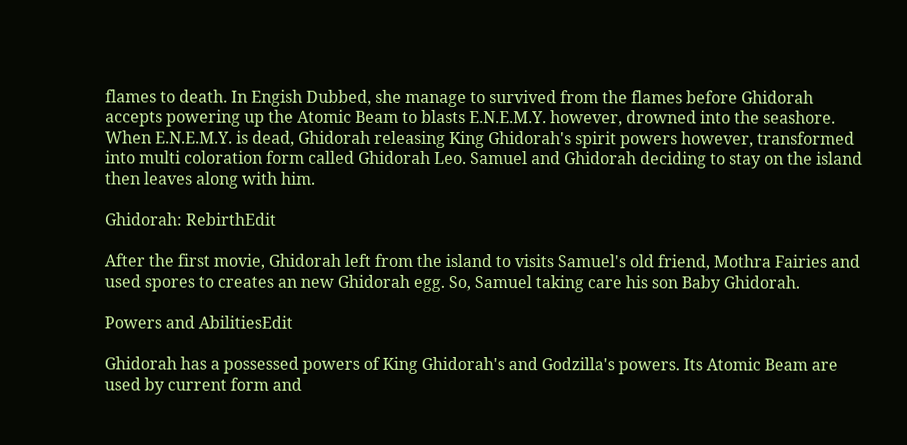flames to death. In Engish Dubbed, she manage to survived from the flames before Ghidorah accepts powering up the Atomic Beam to blasts E.N.E.M.Y. however, drowned into the seashore. When E.N.E.M.Y. is dead, Ghidorah releasing King Ghidorah's spirit powers however, transformed into multi coloration form called Ghidorah Leo. Samuel and Ghidorah deciding to stay on the island then leaves along with him.

Ghidorah: RebirthEdit

After the first movie, Ghidorah left from the island to visits Samuel's old friend, Mothra Fairies and used spores to creates an new Ghidorah egg. So, Samuel taking care his son Baby Ghidorah.

Powers and AbilitiesEdit

Ghidorah has a possessed powers of King Ghidorah's and Godzilla's powers. Its Atomic Beam are used by current form and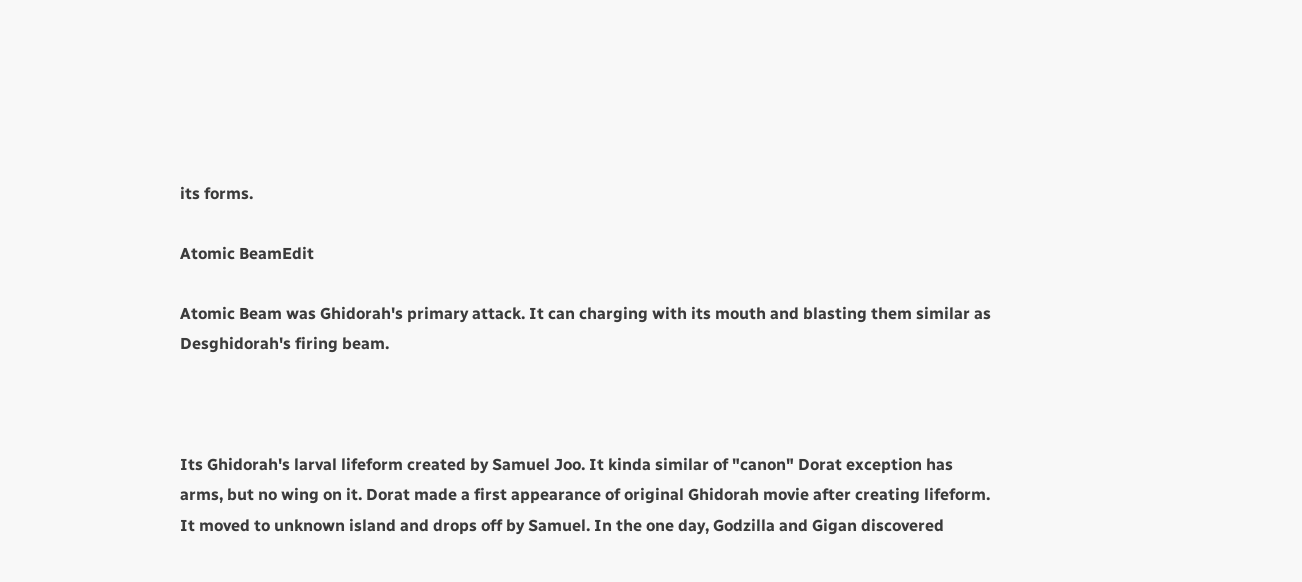its forms.

Atomic BeamEdit

Atomic Beam was Ghidorah's primary attack. It can charging with its mouth and blasting them similar as Desghidorah's firing beam.



Its Ghidorah's larval lifeform created by Samuel Joo. It kinda similar of "canon" Dorat exception has arms, but no wing on it. Dorat made a first appearance of original Ghidorah movie after creating lifeform. It moved to unknown island and drops off by Samuel. In the one day, Godzilla and Gigan discovered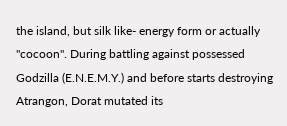the island, but silk like- energy form or actually "cocoon". During battling against possessed Godzilla (E.N.E.M.Y.) and before starts destroying Atrangon, Dorat mutated its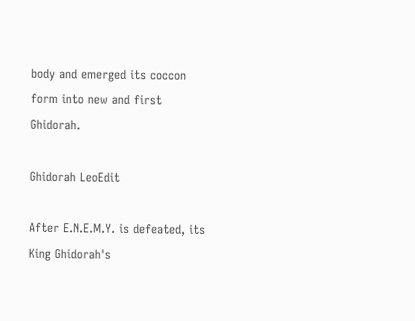body and emerged its coccon form into new and first Ghidorah.

Ghidorah LeoEdit

After E.N.E.M.Y. is defeated, its King Ghidorah's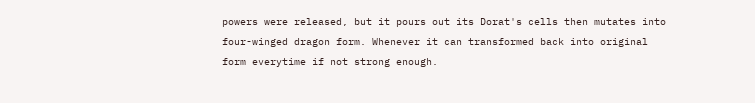powers were released, but it pours out its Dorat's cells then mutates into four-winged dragon form. Whenever it can transformed back into original form everytime if not strong enough.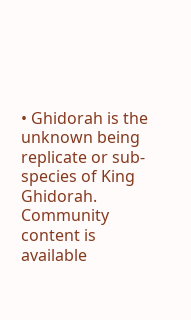• Ghidorah is the unknown being replicate or sub-species of King Ghidorah.
Community content is available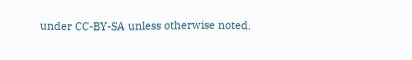under CC-BY-SA unless otherwise noted.